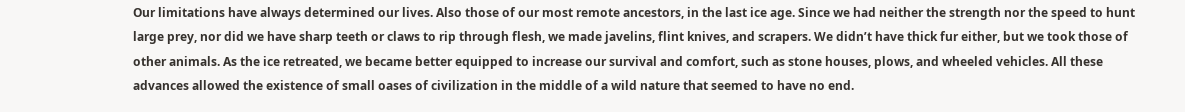Our limitations have always determined our lives. Also those of our most remote ancestors, in the last ice age. Since we had neither the strength nor the speed to hunt large prey, nor did we have sharp teeth or claws to rip through flesh, we made javelins, flint knives, and scrapers. We didn’t have thick fur either, but we took those of other animals. As the ice retreated, we became better equipped to increase our survival and comfort, such as stone houses, plows, and wheeled vehicles. All these advances allowed the existence of small oases of civilization in the middle of a wild nature that seemed to have no end.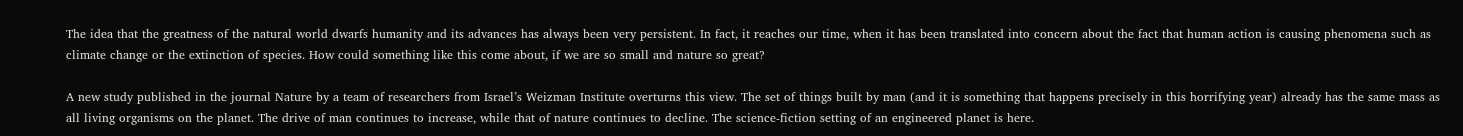The idea that the greatness of the natural world dwarfs humanity and its advances has always been very persistent. In fact, it reaches our time, when it has been translated into concern about the fact that human action is causing phenomena such as climate change or the extinction of species. How could something like this come about, if we are so small and nature so great?

A new study published in the journal Nature by a team of researchers from Israel’s Weizman Institute overturns this view. The set of things built by man (and it is something that happens precisely in this horrifying year) already has the same mass as all living organisms on the planet. The drive of man continues to increase, while that of nature continues to decline. The science-fiction setting of an engineered planet is here.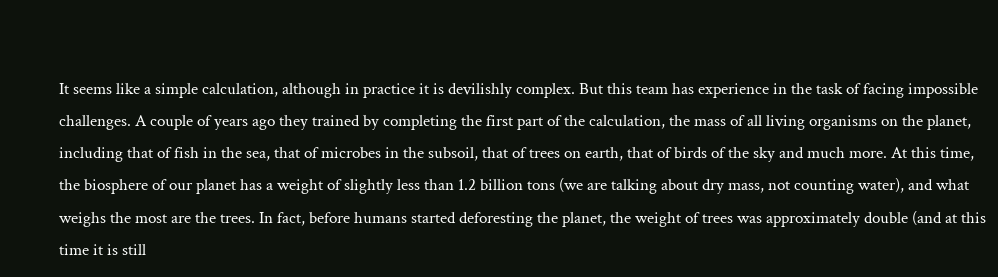It seems like a simple calculation, although in practice it is devilishly complex. But this team has experience in the task of facing impossible challenges. A couple of years ago they trained by completing the first part of the calculation, the mass of all living organisms on the planet, including that of fish in the sea, that of microbes in the subsoil, that of trees on earth, that of birds of the sky and much more. At this time, the biosphere of our planet has a weight of slightly less than 1.2 billion tons (we are talking about dry mass, not counting water), and what weighs the most are the trees. In fact, before humans started deforesting the planet, the weight of trees was approximately double (and at this time it is still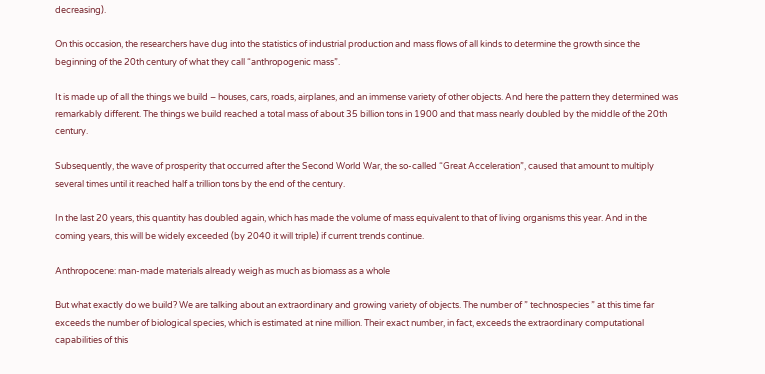decreasing).

On this occasion, the researchers have dug into the statistics of industrial production and mass flows of all kinds to determine the growth since the beginning of the 20th century of what they call “anthropogenic mass”.

It is made up of all the things we build – houses, cars, roads, airplanes, and an immense variety of other objects. And here the pattern they determined was remarkably different. The things we build reached a total mass of about 35 billion tons in 1900 and that mass nearly doubled by the middle of the 20th century.

Subsequently, the wave of prosperity that occurred after the Second World War, the so-called “Great Acceleration”, caused that amount to multiply several times until it reached half a trillion tons by the end of the century.

In the last 20 years, this quantity has doubled again, which has made the volume of mass equivalent to that of living organisms this year. And in the coming years, this will be widely exceeded (by 2040 it will triple) if current trends continue.

Anthropocene: man-made materials already weigh as much as biomass as a whole

But what exactly do we build? We are talking about an extraordinary and growing variety of objects. The number of ” technospecies ” at this time far exceeds the number of biological species, which is estimated at nine million. Their exact number, in fact, exceeds the extraordinary computational capabilities of this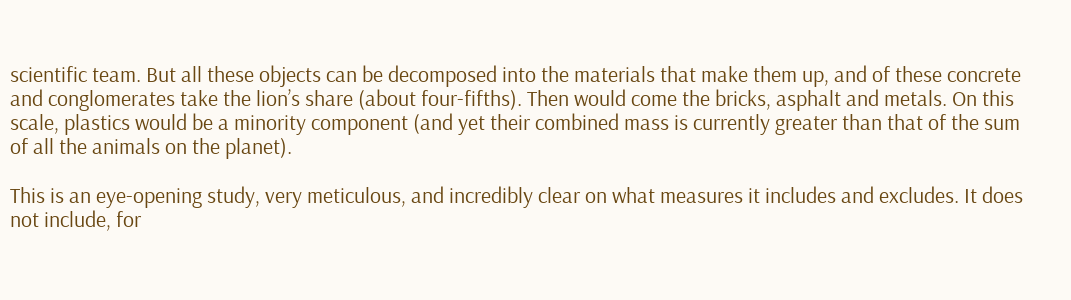scientific team. But all these objects can be decomposed into the materials that make them up, and of these concrete and conglomerates take the lion’s share (about four-fifths). Then would come the bricks, asphalt and metals. On this scale, plastics would be a minority component (and yet their combined mass is currently greater than that of the sum of all the animals on the planet).

This is an eye-opening study, very meticulous, and incredibly clear on what measures it includes and excludes. It does not include, for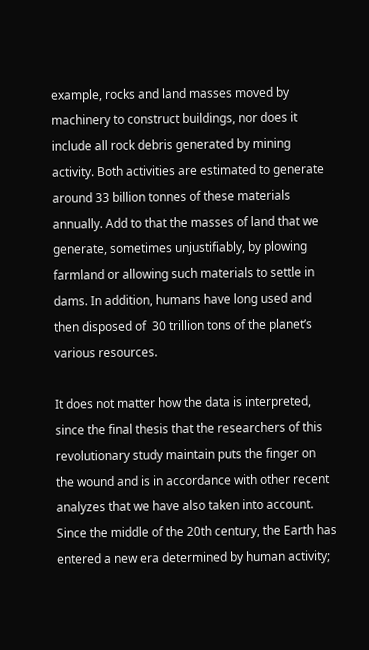example, rocks and land masses moved by machinery to construct buildings, nor does it include all rock debris generated by mining activity. Both activities are estimated to generate around 33 billion tonnes of these materials annually. Add to that the masses of land that we generate, sometimes unjustifiably, by plowing farmland or allowing such materials to settle in dams. In addition, humans have long used and then disposed of  30 trillion tons of the planet’s various resources.

It does not matter how the data is interpreted, since the final thesis that the researchers of this revolutionary study maintain puts the finger on the wound and is in accordance with other recent analyzes that we have also taken into account. Since the middle of the 20th century, the Earth has entered a new era determined by human activity;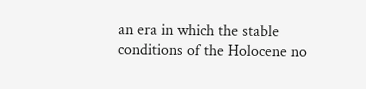an era in which the stable conditions of the Holocene no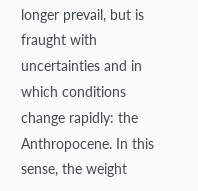longer prevail, but is fraught with uncertainties and in which conditions change rapidly: the Anthropocene. In this sense, the weight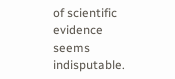of scientific evidence seems indisputable.